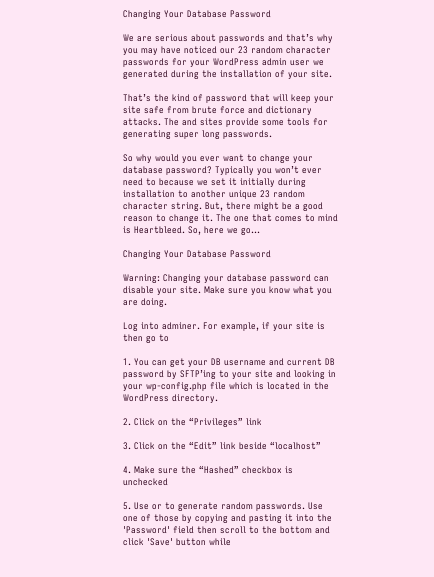Changing Your Database Password

We are serious about passwords and that’s why you may have noticed our 23 random character passwords for your WordPress admin user we generated during the installation of your site.

That’s the kind of password that will keep your site safe from brute force and dictionary attacks. The and sites provide some tools for generating super long passwords.

So why would you ever want to change your database password? Typically you won’t ever need to because we set it initially during installation to another unique 23 random character string. But, there might be a good reason to change it. The one that comes to mind is Heartbleed. So, here we go…

Changing Your Database Password

Warning: Changing your database password can disable your site. Make sure you know what you are doing.

Log into adminer. For example, if your site is then go to

1. You can get your DB username and current DB password by SFTP’ing to your site and looking in your wp-config.php file which is located in the WordPress directory.

2. Click on the “Privileges” link

3. Click on the “Edit” link beside “localhost”

4. Make sure the “Hashed” checkbox is unchecked

5. Use or to generate random passwords. Use one of those by copying and pasting it into the 'Password' field then scroll to the bottom and click 'Save' button while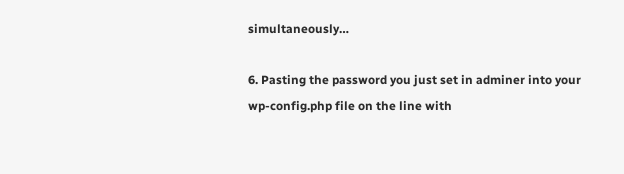simultaneously…

6. Pasting the password you just set in adminer into your wp-config.php file on the line with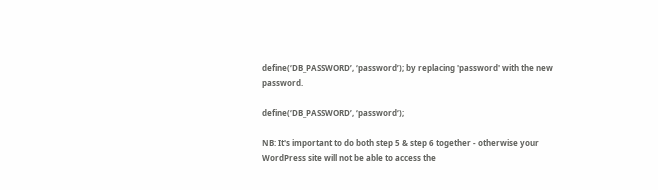define(‘DB_PASSWORD’, ‘password’); by replacing 'password' with the new password.

define(‘DB_PASSWORD’, ‘password‘);

NB: It's important to do both step 5 & step 6 together - otherwise your WordPress site will not be able to access the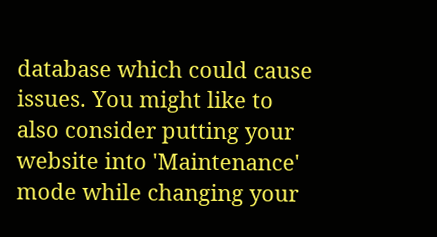database which could cause issues. You might like to also consider putting your website into 'Maintenance' mode while changing your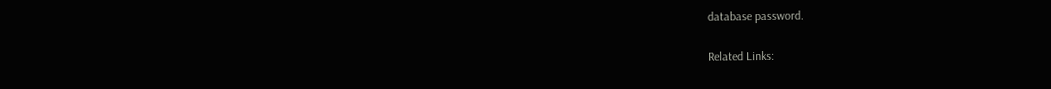database password.

Related Links: